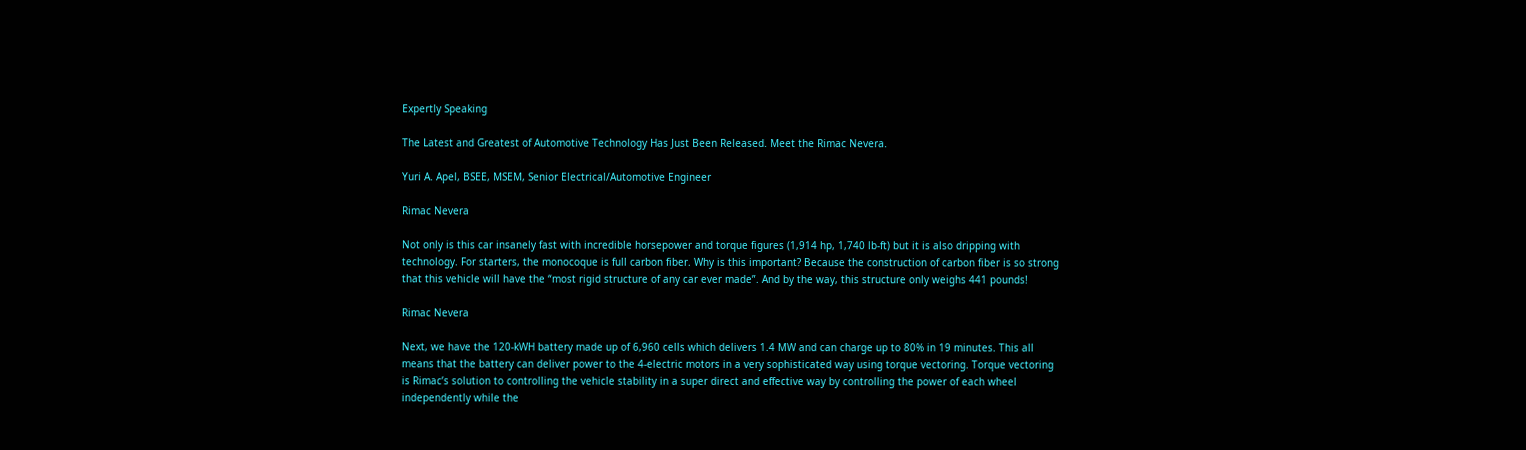Expertly Speaking

The Latest and Greatest of Automotive Technology Has Just Been Released. Meet the Rimac Nevera.

Yuri A. Apel, BSEE, MSEM, Senior Electrical/Automotive Engineer

Rimac Nevera

Not only is this car insanely fast with incredible horsepower and torque figures (1,914 hp, 1,740 lb-ft) but it is also dripping with technology. For starters, the monocoque is full carbon fiber. Why is this important? Because the construction of carbon fiber is so strong that this vehicle will have the “most rigid structure of any car ever made”. And by the way, this structure only weighs 441 pounds!

Rimac Nevera

Next, we have the 120-kWH battery made up of 6,960 cells which delivers 1.4 MW and can charge up to 80% in 19 minutes. This all means that the battery can deliver power to the 4-electric motors in a very sophisticated way using torque vectoring. Torque vectoring is Rimac’s solution to controlling the vehicle stability in a super direct and effective way by controlling the power of each wheel independently while the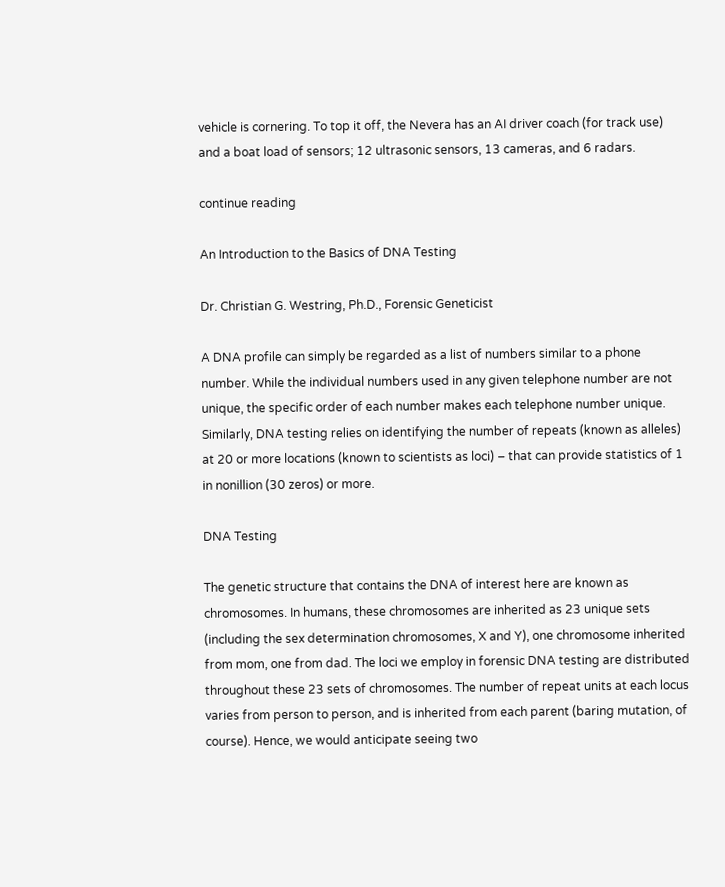vehicle is cornering. To top it off, the Nevera has an AI driver coach (for track use) and a boat load of sensors; 12 ultrasonic sensors, 13 cameras, and 6 radars.

continue reading

An Introduction to the Basics of DNA Testing

Dr. Christian G. Westring, Ph.D., Forensic Geneticist

A DNA profile can simply be regarded as a list of numbers similar to a phone number. While the individual numbers used in any given telephone number are not unique, the specific order of each number makes each telephone number unique. Similarly, DNA testing relies on identifying the number of repeats (known as alleles) at 20 or more locations (known to scientists as loci) – that can provide statistics of 1 in nonillion (30 zeros) or more.

DNA Testing

The genetic structure that contains the DNA of interest here are known as chromosomes. In humans, these chromosomes are inherited as 23 unique sets (including the sex determination chromosomes, X and Y), one chromosome inherited from mom, one from dad. The loci we employ in forensic DNA testing are distributed throughout these 23 sets of chromosomes. The number of repeat units at each locus varies from person to person, and is inherited from each parent (baring mutation, of course). Hence, we would anticipate seeing two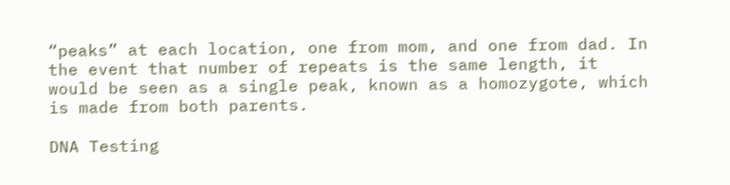“peaks” at each location, one from mom, and one from dad. In the event that number of repeats is the same length, it would be seen as a single peak, known as a homozygote, which is made from both parents.

DNA Testing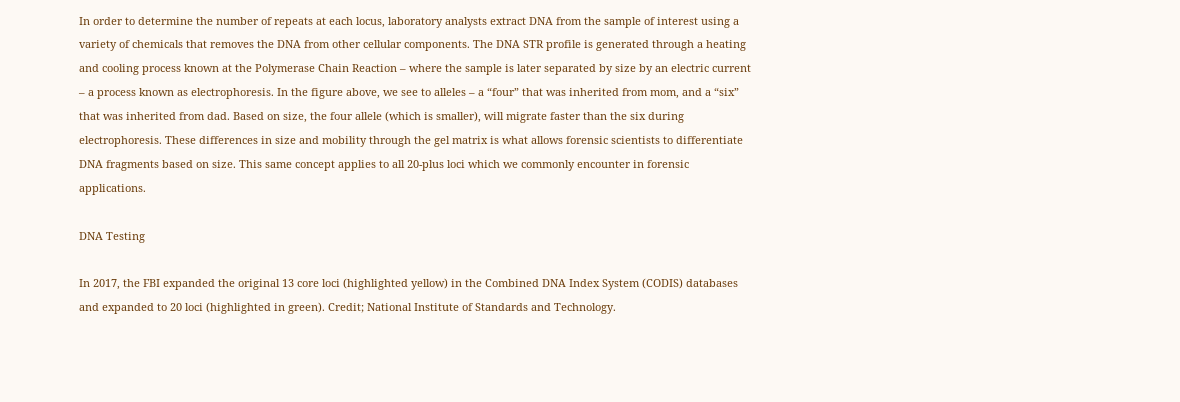In order to determine the number of repeats at each locus, laboratory analysts extract DNA from the sample of interest using a variety of chemicals that removes the DNA from other cellular components. The DNA STR profile is generated through a heating and cooling process known at the Polymerase Chain Reaction – where the sample is later separated by size by an electric current – a process known as electrophoresis. In the figure above, we see to alleles – a “four” that was inherited from mom, and a “six” that was inherited from dad. Based on size, the four allele (which is smaller), will migrate faster than the six during electrophoresis. These differences in size and mobility through the gel matrix is what allows forensic scientists to differentiate DNA fragments based on size. This same concept applies to all 20-plus loci which we commonly encounter in forensic applications.

DNA Testing

In 2017, the FBI expanded the original 13 core loci (highlighted yellow) in the Combined DNA Index System (CODIS) databases and expanded to 20 loci (highlighted in green). Credit; National Institute of Standards and Technology.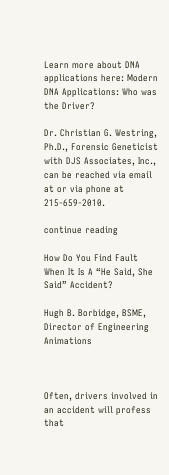Learn more about DNA applications here: Modern DNA Applications: Who was the Driver?

Dr. Christian G. Westring, Ph.D., Forensic Geneticist with DJS Associates, Inc., can be reached via email at or via phone at 215-659-2010.

continue reading

How Do You Find Fault When It Is A “He Said, She Said” Accident?

Hugh B. Borbidge, BSME, Director of Engineering Animations



Often, drivers involved in an accident will profess that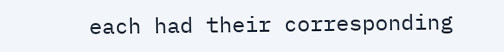each had their corresponding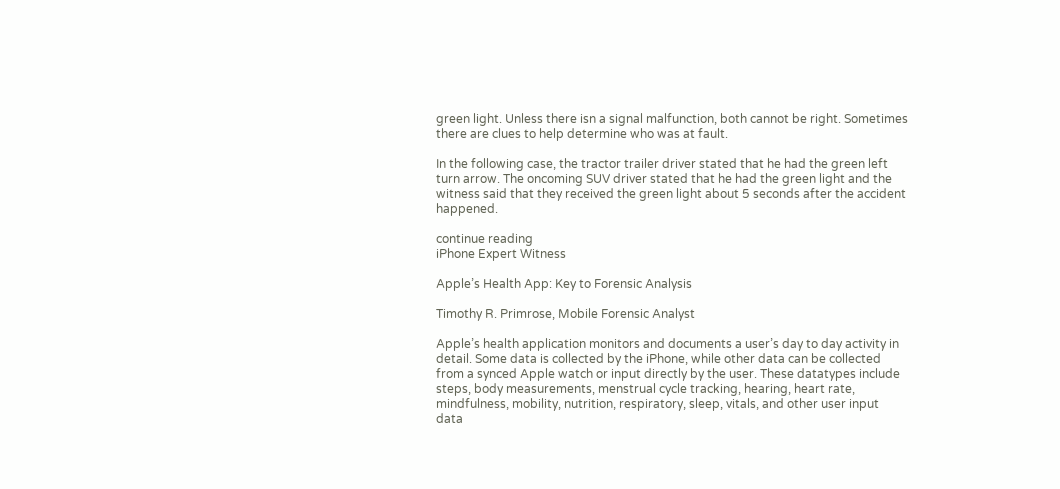green light. Unless there isn a signal malfunction, both cannot be right. Sometimes there are clues to help determine who was at fault.

In the following case, the tractor trailer driver stated that he had the green left turn arrow. The oncoming SUV driver stated that he had the green light and the witness said that they received the green light about 5 seconds after the accident happened.

continue reading
iPhone Expert Witness

Apple’s Health App: Key to Forensic Analysis

Timothy R. Primrose, Mobile Forensic Analyst

Apple’s health application monitors and documents a user’s day to day activity in detail. Some data is collected by the iPhone, while other data can be collected from a synced Apple watch or input directly by the user. These datatypes include steps, body measurements, menstrual cycle tracking, hearing, heart rate, mindfulness, mobility, nutrition, respiratory, sleep, vitals, and other user input data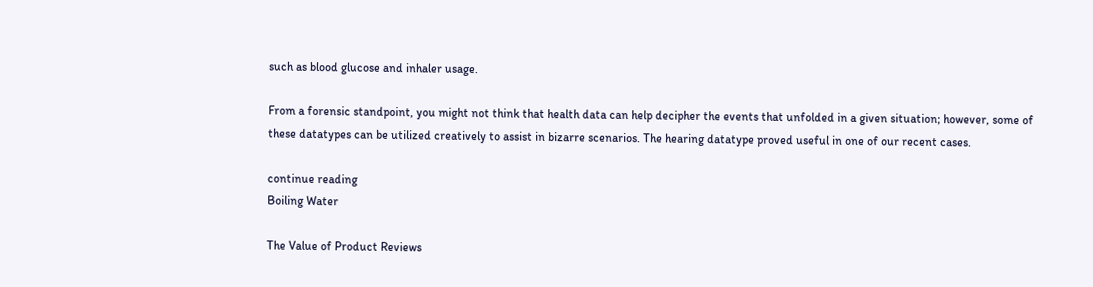such as blood glucose and inhaler usage.

From a forensic standpoint, you might not think that health data can help decipher the events that unfolded in a given situation; however, some of these datatypes can be utilized creatively to assist in bizarre scenarios. The hearing datatype proved useful in one of our recent cases.

continue reading
Boiling Water

The Value of Product Reviews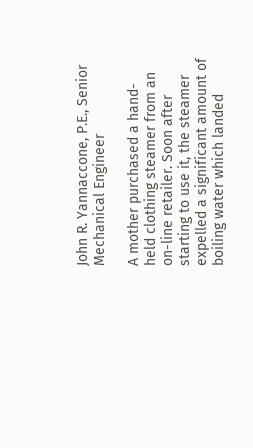John R. Yannaccone, P.E., Senior Mechanical Engineer

A mother purchased a hand-held clothing steamer from an on-line retailer. Soon after starting to use it, the steamer expelled a significant amount of boiling water which landed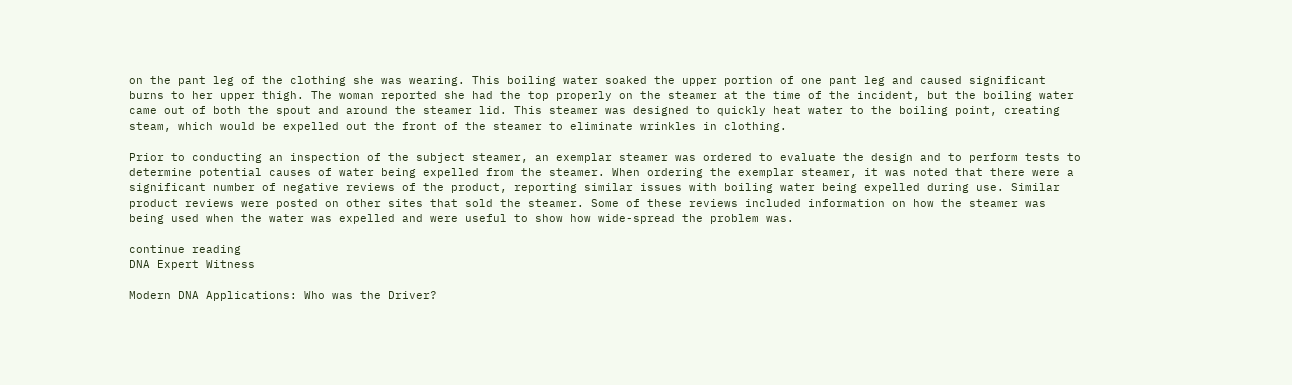on the pant leg of the clothing she was wearing. This boiling water soaked the upper portion of one pant leg and caused significant burns to her upper thigh. The woman reported she had the top properly on the steamer at the time of the incident, but the boiling water came out of both the spout and around the steamer lid. This steamer was designed to quickly heat water to the boiling point, creating steam, which would be expelled out the front of the steamer to eliminate wrinkles in clothing.

Prior to conducting an inspection of the subject steamer, an exemplar steamer was ordered to evaluate the design and to perform tests to determine potential causes of water being expelled from the steamer. When ordering the exemplar steamer, it was noted that there were a significant number of negative reviews of the product, reporting similar issues with boiling water being expelled during use. Similar product reviews were posted on other sites that sold the steamer. Some of these reviews included information on how the steamer was being used when the water was expelled and were useful to show how wide-spread the problem was.

continue reading
DNA Expert Witness

Modern DNA Applications: Who was the Driver?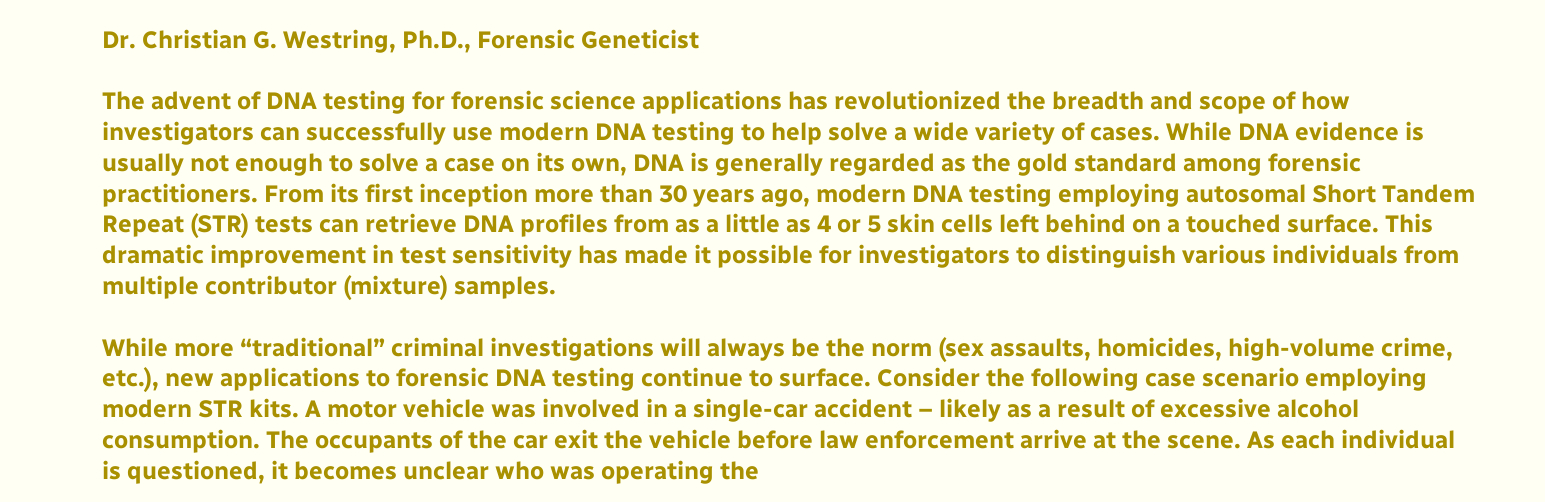Dr. Christian G. Westring, Ph.D., Forensic Geneticist

The advent of DNA testing for forensic science applications has revolutionized the breadth and scope of how investigators can successfully use modern DNA testing to help solve a wide variety of cases. While DNA evidence is usually not enough to solve a case on its own, DNA is generally regarded as the gold standard among forensic practitioners. From its first inception more than 30 years ago, modern DNA testing employing autosomal Short Tandem Repeat (STR) tests can retrieve DNA profiles from as a little as 4 or 5 skin cells left behind on a touched surface. This dramatic improvement in test sensitivity has made it possible for investigators to distinguish various individuals from multiple contributor (mixture) samples.

While more “traditional” criminal investigations will always be the norm (sex assaults, homicides, high-volume crime, etc.), new applications to forensic DNA testing continue to surface. Consider the following case scenario employing modern STR kits. A motor vehicle was involved in a single-car accident – likely as a result of excessive alcohol consumption. The occupants of the car exit the vehicle before law enforcement arrive at the scene. As each individual is questioned, it becomes unclear who was operating the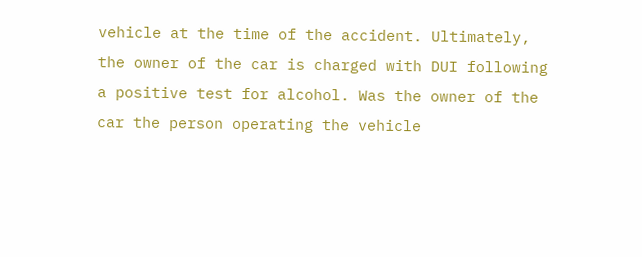vehicle at the time of the accident. Ultimately, the owner of the car is charged with DUI following a positive test for alcohol. Was the owner of the car the person operating the vehicle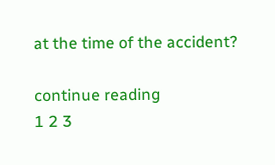at the time of the accident?

continue reading
1 2 3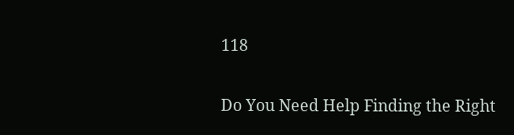118

Do You Need Help Finding the Right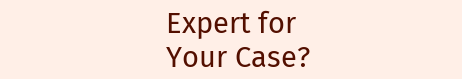Expert for Your Case?